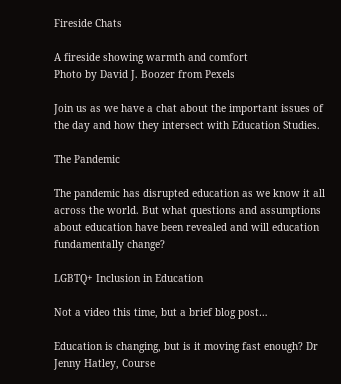Fireside Chats

A fireside showing warmth and comfort
Photo by David J. Boozer from Pexels

Join us as we have a chat about the important issues of the day and how they intersect with Education Studies.

The Pandemic

The pandemic has disrupted education as we know it all across the world. But what questions and assumptions about education have been revealed and will education fundamentally change?

LGBTQ+ Inclusion in Education

Not a video this time, but a brief blog post…

Education is changing, but is it moving fast enough? Dr Jenny Hatley, Course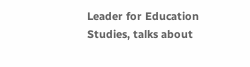Leader for Education Studies, talks about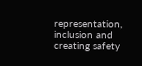representation, inclusion and creating safety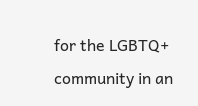for the LGBTQ+ community in an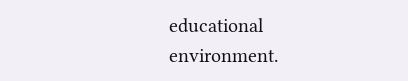educational environment.